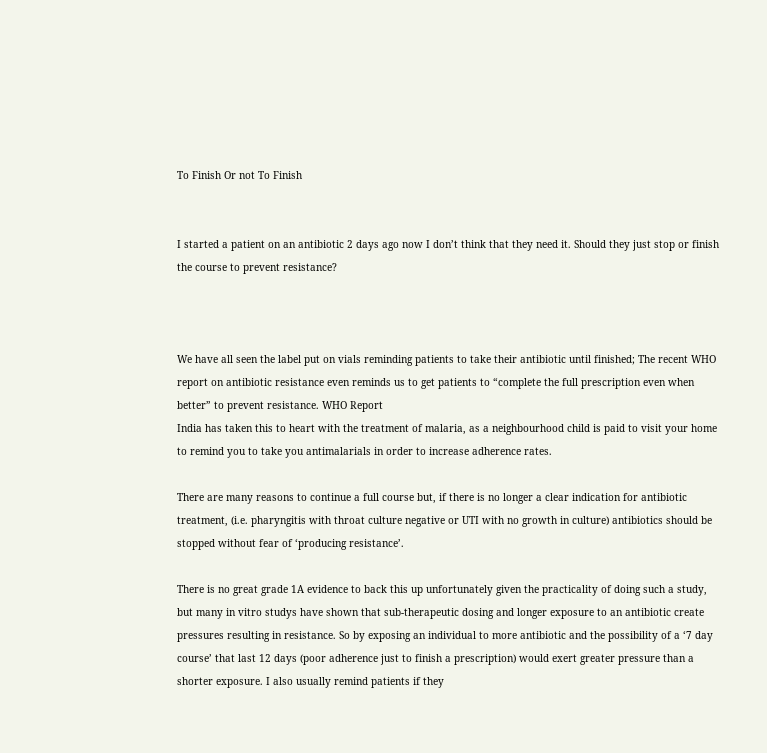To Finish Or not To Finish


I started a patient on an antibiotic 2 days ago now I don’t think that they need it. Should they just stop or finish the course to prevent resistance?



We have all seen the label put on vials reminding patients to take their antibiotic until finished; The recent WHO report on antibiotic resistance even reminds us to get patients to “complete the full prescription even when better” to prevent resistance. WHO Report
India has taken this to heart with the treatment of malaria, as a neighbourhood child is paid to visit your home to remind you to take you antimalarials in order to increase adherence rates.

There are many reasons to continue a full course but, if there is no longer a clear indication for antibiotic treatment, (i.e. pharyngitis with throat culture negative or UTI with no growth in culture) antibiotics should be stopped without fear of ‘producing resistance’.

There is no great grade 1A evidence to back this up unfortunately given the practicality of doing such a study, but many in vitro studys have shown that sub-therapeutic dosing and longer exposure to an antibiotic create pressures resulting in resistance. So by exposing an individual to more antibiotic and the possibility of a ‘7 day course’ that last 12 days (poor adherence just to finish a prescription) would exert greater pressure than a shorter exposure. I also usually remind patients if they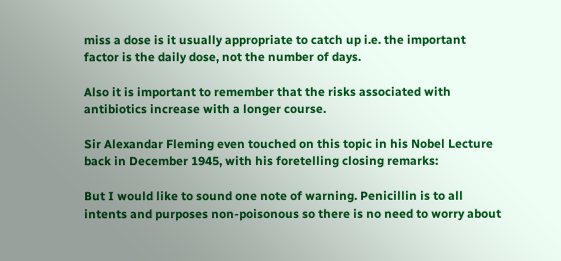miss a dose is it usually appropriate to catch up i.e. the important factor is the daily dose, not the number of days.

Also it is important to remember that the risks associated with antibiotics increase with a longer course.

Sir Alexandar Fleming even touched on this topic in his Nobel Lecture back in December 1945, with his foretelling closing remarks:

But I would like to sound one note of warning. Penicillin is to all intents and purposes non-poisonous so there is no need to worry about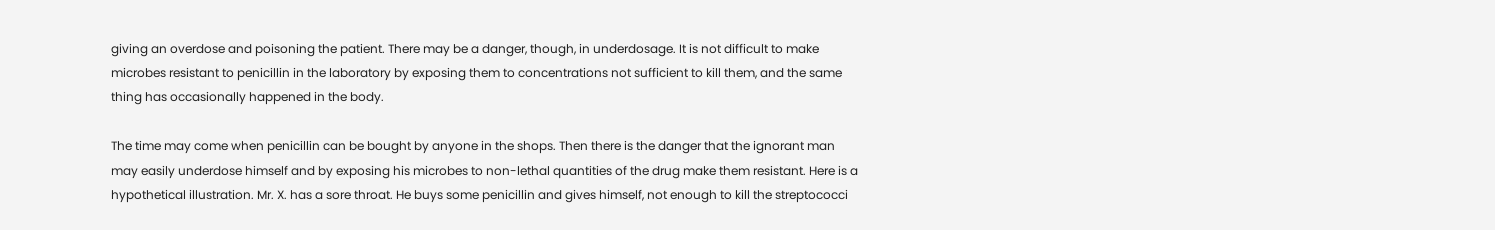giving an overdose and poisoning the patient. There may be a danger, though, in underdosage. It is not difficult to make microbes resistant to penicillin in the laboratory by exposing them to concentrations not sufficient to kill them, and the same thing has occasionally happened in the body.

The time may come when penicillin can be bought by anyone in the shops. Then there is the danger that the ignorant man may easily underdose himself and by exposing his microbes to non-lethal quantities of the drug make them resistant. Here is a hypothetical illustration. Mr. X. has a sore throat. He buys some penicillin and gives himself, not enough to kill the streptococci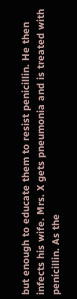but enough to educate them to resist penicillin. He then infects his wife. Mrs. X gets pneumonia and is treated with penicillin. As the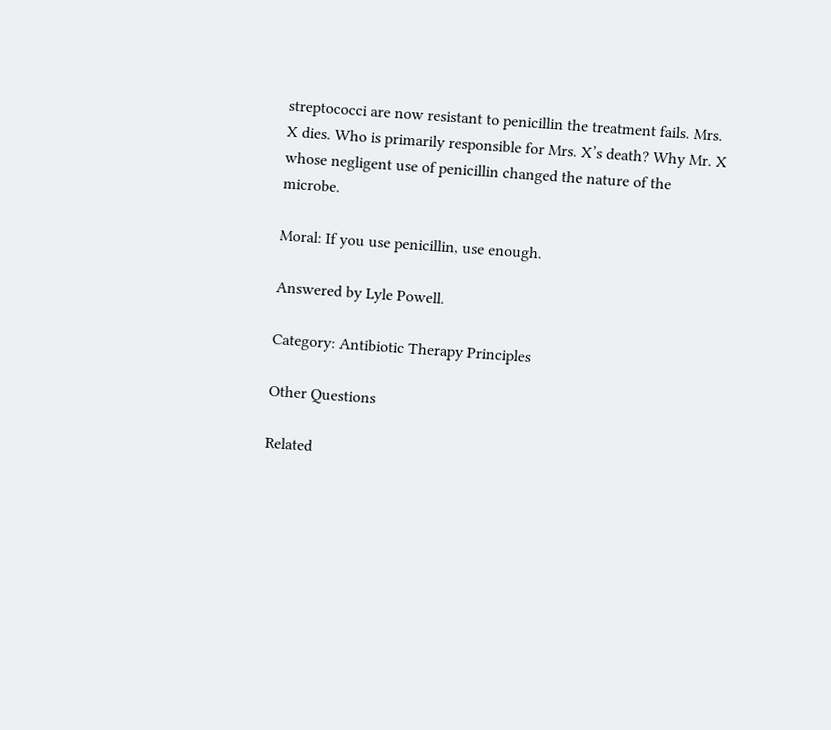streptococci are now resistant to penicillin the treatment fails. Mrs. X dies. Who is primarily responsible for Mrs. X’s death? Why Mr. X whose negligent use of penicillin changed the nature of the microbe.

Moral: If you use penicillin, use enough.

Answered by Lyle Powell.

Category: Antibiotic Therapy Principles

Other Questions

Related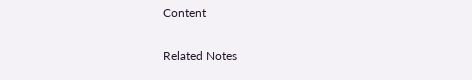Content

Related Notes